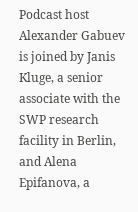Podcast host Alexander Gabuev is joined by Janis Kluge, a senior associate with the SWP research facility in Berlin, and Alena Epifanova, a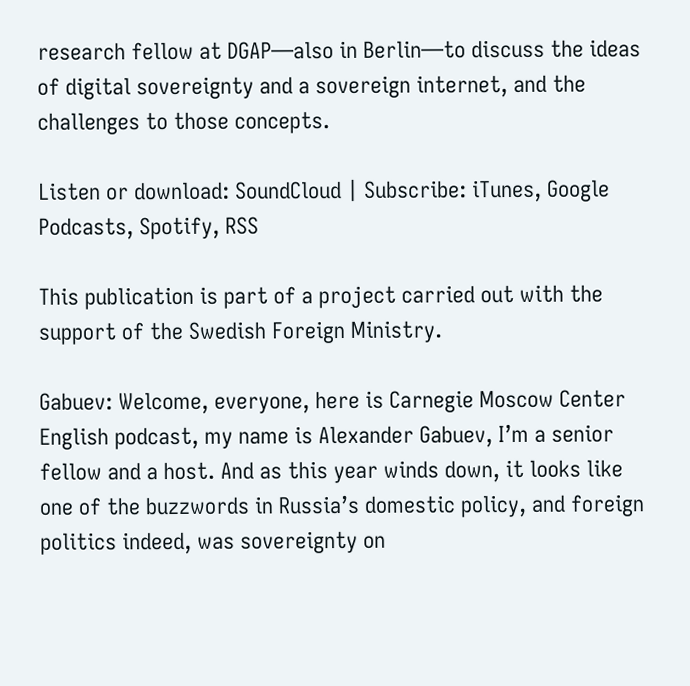research fellow at DGAP—also in Berlin—to discuss the ideas of digital sovereignty and a sovereign internet, and the challenges to those concepts.

Listen or download: SoundCloud | Subscribe: iTunes, Google Podcasts, Spotify, RSS

This publication is part of a project carried out with the support of the Swedish Foreign Ministry.

Gabuev: Welcome, everyone, here is Carnegie Moscow Center English podcast, my name is Alexander Gabuev, I’m a senior fellow and a host. And as this year winds down, it looks like one of the buzzwords in Russia’s domestic policy, and foreign politics indeed, was sovereignty on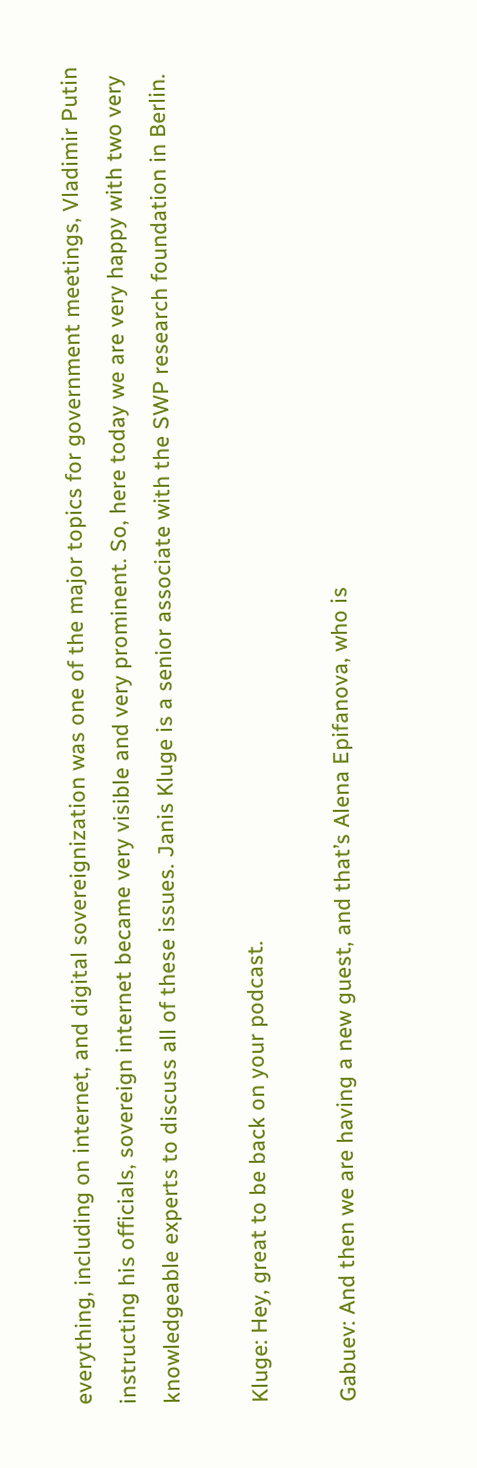everything, including on internet, and digital sovereignization was one of the major topics for government meetings, Vladimir Putin instructing his officials, sovereign internet became very visible and very prominent. So, here today we are very happy with two very knowledgeable experts to discuss all of these issues. Janis Kluge is a senior associate with the SWP research foundation in Berlin.

Kluge: Hey, great to be back on your podcast.

Gabuev: And then we are having a new guest, and that’s Alena Epifanova, who is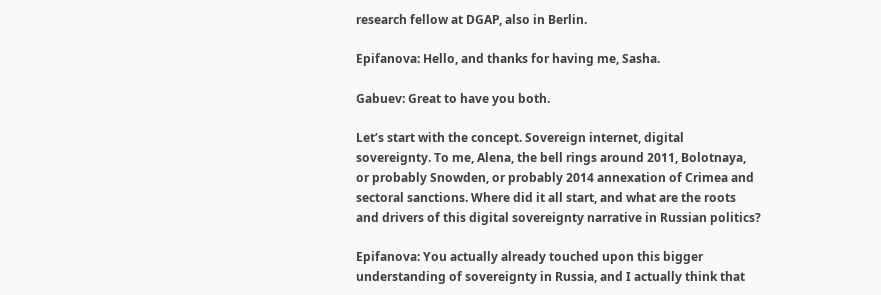research fellow at DGAP, also in Berlin.

Epifanova: Hello, and thanks for having me, Sasha.

Gabuev: Great to have you both.

Let’s start with the concept. Sovereign internet, digital sovereignty. To me, Alena, the bell rings around 2011, Bolotnaya, or probably Snowden, or probably 2014 annexation of Crimea and sectoral sanctions. Where did it all start, and what are the roots and drivers of this digital sovereignty narrative in Russian politics?

Epifanova: You actually already touched upon this bigger understanding of sovereignty in Russia, and I actually think that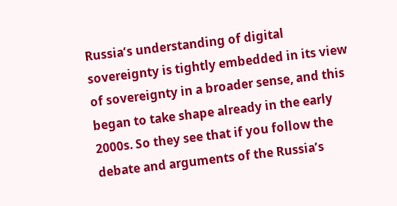Russia’s understanding of digital sovereignty is tightly embedded in its view of sovereignty in a broader sense, and this began to take shape already in the early 2000s. So they see that if you follow the debate and arguments of the Russia’s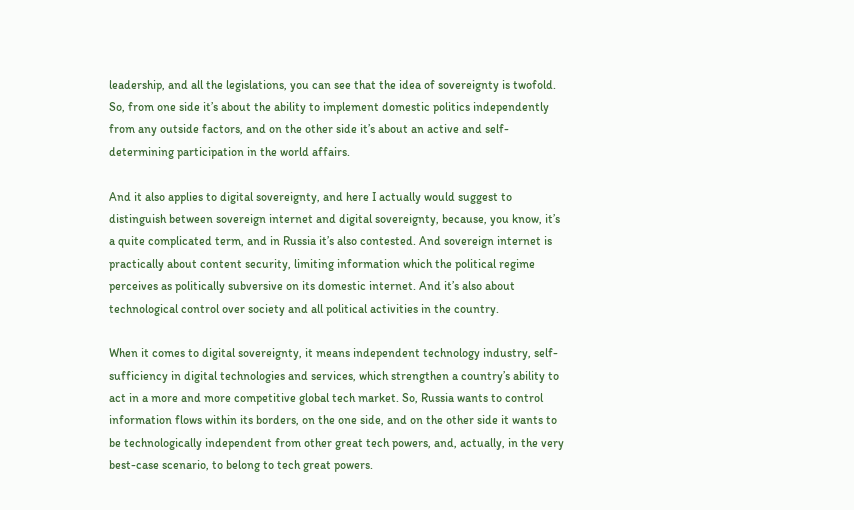leadership, and all the legislations, you can see that the idea of sovereignty is twofold. So, from one side it’s about the ability to implement domestic politics independently from any outside factors, and on the other side it’s about an active and self-determining participation in the world affairs.

And it also applies to digital sovereignty, and here I actually would suggest to distinguish between sovereign internet and digital sovereignty, because, you know, it’s a quite complicated term, and in Russia it’s also contested. And sovereign internet is practically about content security, limiting information which the political regime perceives as politically subversive on its domestic internet. And it’s also about technological control over society and all political activities in the country.

When it comes to digital sovereignty, it means independent technology industry, self-sufficiency in digital technologies and services, which strengthen a country’s ability to act in a more and more competitive global tech market. So, Russia wants to control information flows within its borders, on the one side, and on the other side it wants to be technologically independent from other great tech powers, and, actually, in the very best-case scenario, to belong to tech great powers.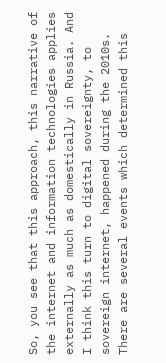So, you see that this approach, this narrative of the internet and information technologies applies externally as much as domestically in Russia. And I think this turn to digital sovereignty, to sovereign internet, happened during the 2010s. There are several events which determined this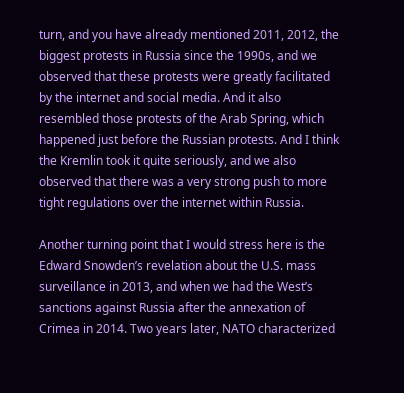turn, and you have already mentioned 2011, 2012, the biggest protests in Russia since the 1990s, and we observed that these protests were greatly facilitated by the internet and social media. And it also resembled those protests of the Arab Spring, which happened just before the Russian protests. And I think the Kremlin took it quite seriously, and we also observed that there was a very strong push to more tight regulations over the internet within Russia.

Another turning point that I would stress here is the Edward Snowden’s revelation about the U.S. mass surveillance in 2013, and when we had the West’s sanctions against Russia after the annexation of Crimea in 2014. Two years later, NATO characterized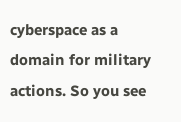cyberspace as a domain for military actions. So you see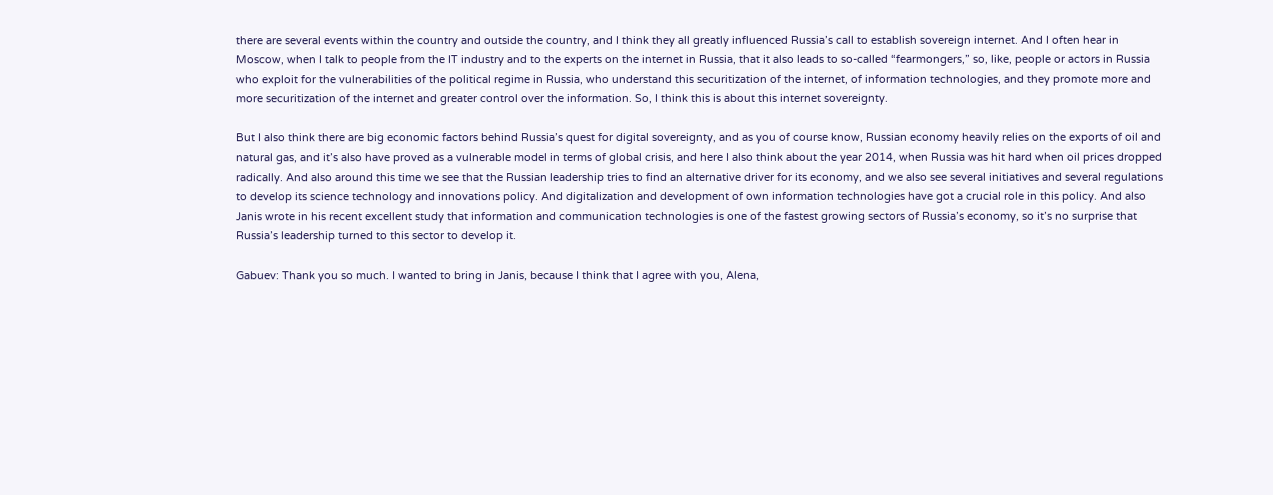there are several events within the country and outside the country, and I think they all greatly influenced Russia’s call to establish sovereign internet. And I often hear in Moscow, when I talk to people from the IT industry and to the experts on the internet in Russia, that it also leads to so-called “fearmongers,” so, like, people or actors in Russia who exploit for the vulnerabilities of the political regime in Russia, who understand this securitization of the internet, of information technologies, and they promote more and more securitization of the internet and greater control over the information. So, I think this is about this internet sovereignty.

But I also think there are big economic factors behind Russia’s quest for digital sovereignty, and as you of course know, Russian economy heavily relies on the exports of oil and natural gas, and it’s also have proved as a vulnerable model in terms of global crisis, and here I also think about the year 2014, when Russia was hit hard when oil prices dropped radically. And also around this time we see that the Russian leadership tries to find an alternative driver for its economy, and we also see several initiatives and several regulations to develop its science technology and innovations policy. And digitalization and development of own information technologies have got a crucial role in this policy. And also Janis wrote in his recent excellent study that information and communication technologies is one of the fastest growing sectors of Russia’s economy, so it’s no surprise that Russia’s leadership turned to this sector to develop it.

Gabuev: Thank you so much. I wanted to bring in Janis, because I think that I agree with you, Alena,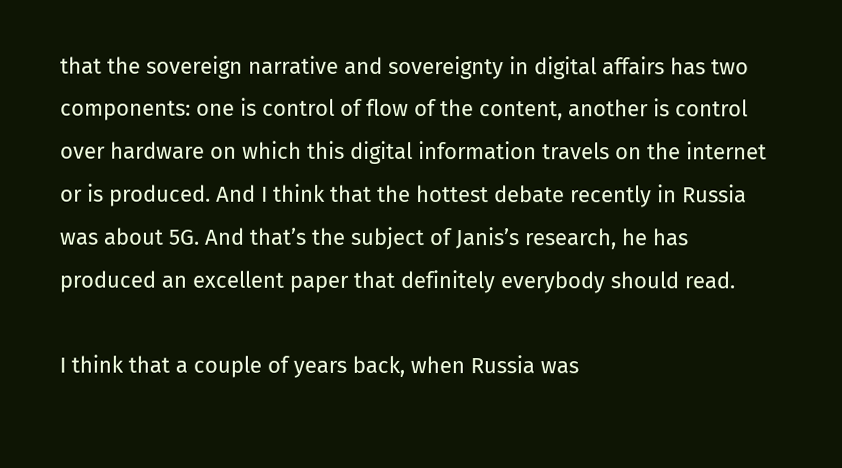that the sovereign narrative and sovereignty in digital affairs has two components: one is control of flow of the content, another is control over hardware on which this digital information travels on the internet or is produced. And I think that the hottest debate recently in Russia was about 5G. And that’s the subject of Janis’s research, he has produced an excellent paper that definitely everybody should read.

I think that a couple of years back, when Russia was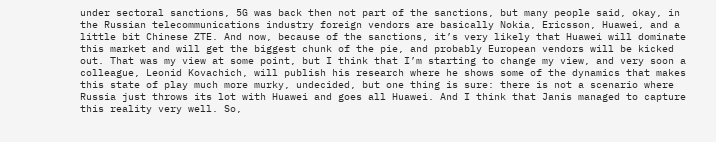under sectoral sanctions, 5G was back then not part of the sanctions, but many people said, okay, in the Russian telecommunications industry foreign vendors are basically Nokia, Ericsson, Huawei, and a little bit Chinese ZTE. And now, because of the sanctions, it’s very likely that Huawei will dominate this market and will get the biggest chunk of the pie, and probably European vendors will be kicked out. That was my view at some point, but I think that I’m starting to change my view, and very soon a colleague, Leonid Kovachich, will publish his research where he shows some of the dynamics that makes this state of play much more murky, undecided, but one thing is sure: there is not a scenario where Russia just throws its lot with Huawei and goes all Huawei. And I think that Janis managed to capture this reality very well. So,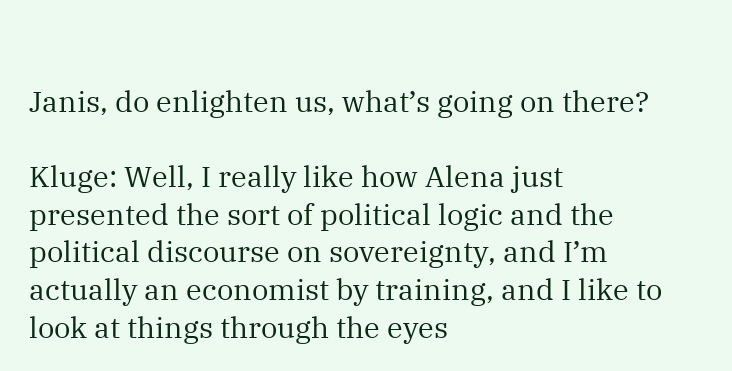Janis, do enlighten us, what’s going on there?

Kluge: Well, I really like how Alena just presented the sort of political logic and the political discourse on sovereignty, and I’m actually an economist by training, and I like to look at things through the eyes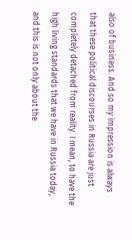also of business. And so my impression is always that these political discourses in Russia are just completely detached from reality. I mean, to have the high living standards that we have in Russia today, and this is not only about the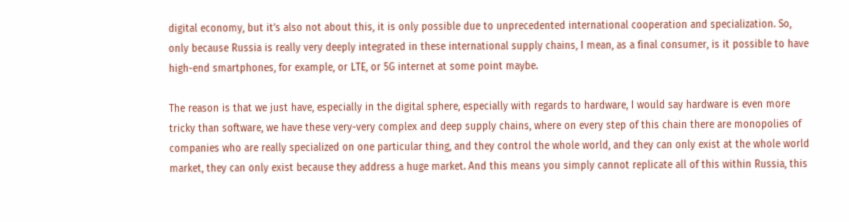digital economy, but it’s also not about this, it is only possible due to unprecedented international cooperation and specialization. So, only because Russia is really very deeply integrated in these international supply chains, I mean, as a final consumer, is it possible to have high-end smartphones, for example, or LTE, or 5G internet at some point maybe.

The reason is that we just have, especially in the digital sphere, especially with regards to hardware, I would say hardware is even more tricky than software, we have these very-very complex and deep supply chains, where on every step of this chain there are monopolies of companies who are really specialized on one particular thing, and they control the whole world, and they can only exist at the whole world market, they can only exist because they address a huge market. And this means you simply cannot replicate all of this within Russia, this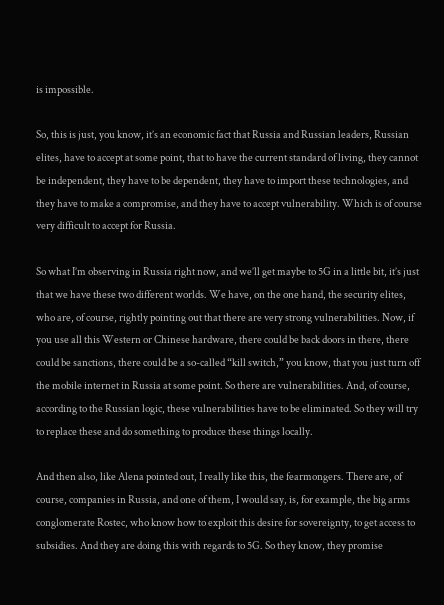is impossible.

So, this is just, you know, it’s an economic fact that Russia and Russian leaders, Russian elites, have to accept at some point, that to have the current standard of living, they cannot be independent, they have to be dependent, they have to import these technologies, and they have to make a compromise, and they have to accept vulnerability. Which is of course very difficult to accept for Russia.

So what I’m observing in Russia right now, and we’ll get maybe to 5G in a little bit, it’s just that we have these two different worlds. We have, on the one hand, the security elites, who are, of course, rightly pointing out that there are very strong vulnerabilities. Now, if you use all this Western or Chinese hardware, there could be back doors in there, there could be sanctions, there could be a so-called “kill switch,” you know, that you just turn off the mobile internet in Russia at some point. So there are vulnerabilities. And, of course, according to the Russian logic, these vulnerabilities have to be eliminated. So they will try to replace these and do something to produce these things locally.

And then also, like Alena pointed out, I really like this, the fearmongers. There are, of course, companies in Russia, and one of them, I would say, is, for example, the big arms conglomerate Rostec, who know how to exploit this desire for sovereignty, to get access to subsidies. And they are doing this with regards to 5G. So they know, they promise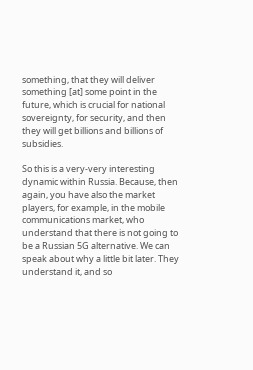something, that they will deliver something [at] some point in the future, which is crucial for national sovereignty, for security, and then they will get billions and billions of subsidies.

So this is a very-very interesting dynamic within Russia. Because, then again, you have also the market players, for example, in the mobile communications market, who understand that there is not going to be a Russian 5G alternative. We can speak about why a little bit later. They understand it, and so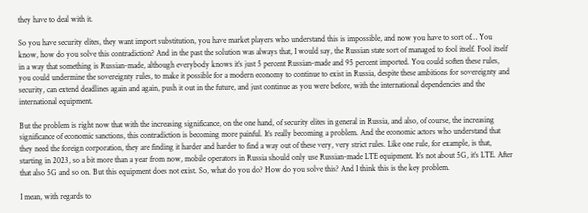they have to deal with it.

So you have security elites, they want import substitution, you have market players who understand this is impossible, and now you have to sort of… You know, how do you solve this contradiction? And in the past the solution was always that, I would say, the Russian state sort of managed to fool itself. Fool itself in a way that something is Russian-made, although everybody knows it’s just 5 percent Russian-made and 95 percent imported. You could soften these rules, you could undermine the sovereignty rules, to make it possible for a modern economy to continue to exist in Russia, despite these ambitions for sovereignty and security, can extend deadlines again and again, push it out in the future, and just continue as you were before, with the international dependencies and the international equipment.

But the problem is right now that with the increasing significance, on the one hand, of security elites in general in Russia, and also, of course, the increasing significance of economic sanctions, this contradiction is becoming more painful. It’s really becoming a problem. And the economic actors who understand that they need the foreign corporation, they are finding it harder and harder to find a way out of these very, very strict rules. Like one rule, for example, is that, starting in 2023, so a bit more than a year from now, mobile operators in Russia should only use Russian-made LTE equipment. It’s not about 5G, it’s LTE. After that also 5G and so on. But this equipment does not exist. So, what do you do? How do you solve this? And I think this is the key problem.

I mean, with regards to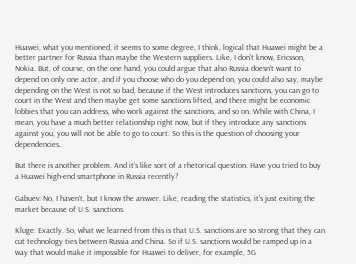Huawei, what you mentioned, it seems to some degree, I think, logical that Huawei might be a better partner for Russia than maybe the Western suppliers. Like, I don’t know, Ericsson, Nokia. But, of course, on the one hand, you could argue that also Russia doesn’t want to depend on only one actor, and if you choose who do you depend on, you could also say, maybe depending on the West is not so bad, because if the West introduces sanctions, you can go to court in the West and then maybe get some sanctions lifted, and there might be economic lobbies that you can address, who work against the sanctions, and so on. While with China, I mean, you have a much better relationship right now, but if they introduce any sanctions against you, you will not be able to go to court. So this is the question of choosing your dependencies.

But there is another problem. And it’s like sort of a rhetorical question. Have you tried to buy a Huawei high-end smartphone in Russia recently?

Gabuev: No, I haven’t, but I know the answer. Like, reading the statistics, it’s just exiting the market because of U.S. sanctions.

Kluge: Exactly. So, what we learned from this is that U.S. sanctions are so strong that they can cut technology ties between Russia and China. So if U.S. sanctions would be ramped up in a way that would make it impossible for Huawei to deliver, for example, 5G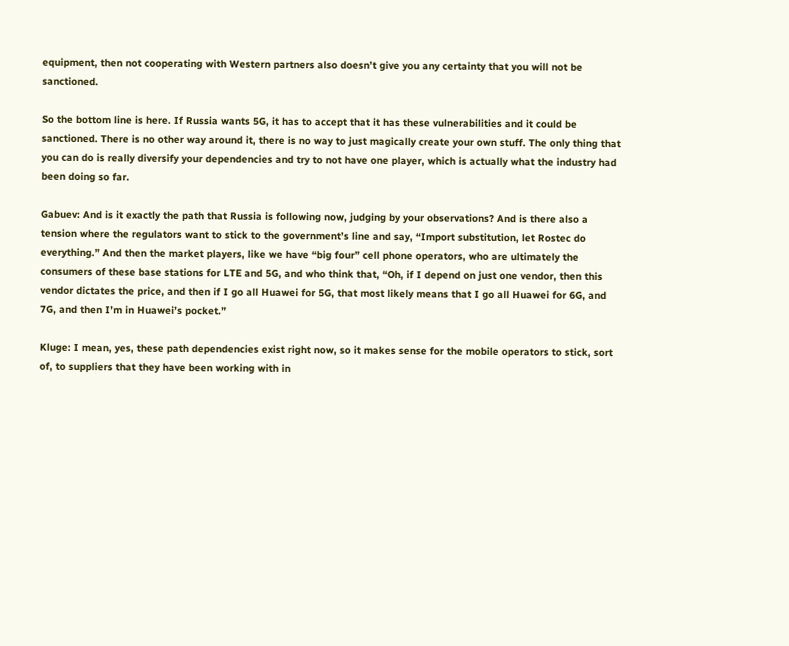equipment, then not cooperating with Western partners also doesn’t give you any certainty that you will not be sanctioned.

So the bottom line is here. If Russia wants 5G, it has to accept that it has these vulnerabilities and it could be sanctioned. There is no other way around it, there is no way to just magically create your own stuff. The only thing that you can do is really diversify your dependencies and try to not have one player, which is actually what the industry had been doing so far.

Gabuev: And is it exactly the path that Russia is following now, judging by your observations? And is there also a tension where the regulators want to stick to the government’s line and say, “Import substitution, let Rostec do everything.” And then the market players, like we have “big four” cell phone operators, who are ultimately the consumers of these base stations for LTE and 5G, and who think that, “Oh, if I depend on just one vendor, then this vendor dictates the price, and then if I go all Huawei for 5G, that most likely means that I go all Huawei for 6G, and 7G, and then I’m in Huawei’s pocket.”

Kluge: I mean, yes, these path dependencies exist right now, so it makes sense for the mobile operators to stick, sort of, to suppliers that they have been working with in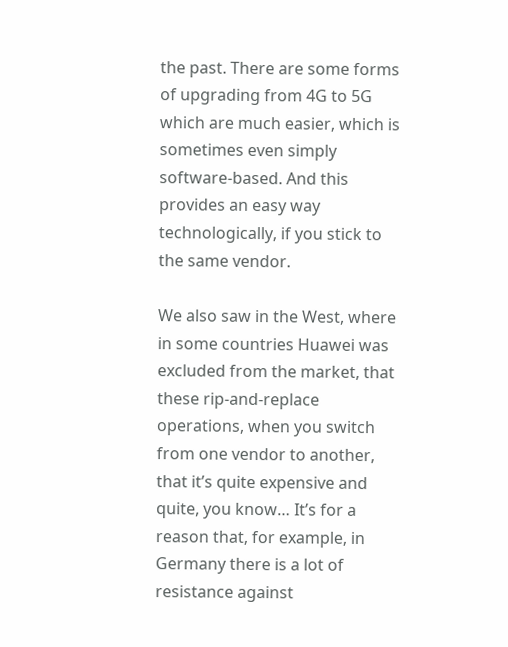the past. There are some forms of upgrading from 4G to 5G which are much easier, which is sometimes even simply software-based. And this provides an easy way technologically, if you stick to the same vendor.

We also saw in the West, where in some countries Huawei was excluded from the market, that these rip-and-replace operations, when you switch from one vendor to another, that it’s quite expensive and quite, you know… It’s for a reason that, for example, in Germany there is a lot of resistance against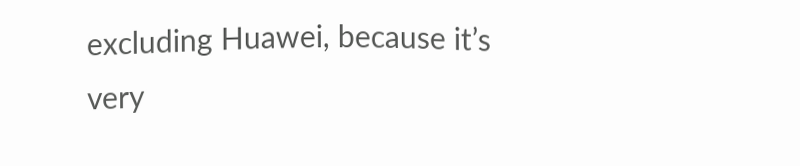excluding Huawei, because it’s very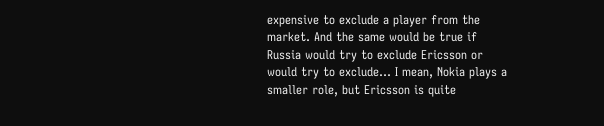expensive to exclude a player from the market. And the same would be true if Russia would try to exclude Ericsson or would try to exclude… I mean, Nokia plays a smaller role, but Ericsson is quite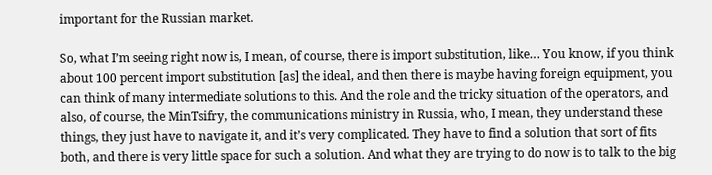important for the Russian market.

So, what I’m seeing right now is, I mean, of course, there is import substitution, like… You know, if you think about 100 percent import substitution [as] the ideal, and then there is maybe having foreign equipment, you can think of many intermediate solutions to this. And the role and the tricky situation of the operators, and also, of course, the MinTsifry, the communications ministry in Russia, who, I mean, they understand these things, they just have to navigate it, and it’s very complicated. They have to find a solution that sort of fits both, and there is very little space for such a solution. And what they are trying to do now is to talk to the big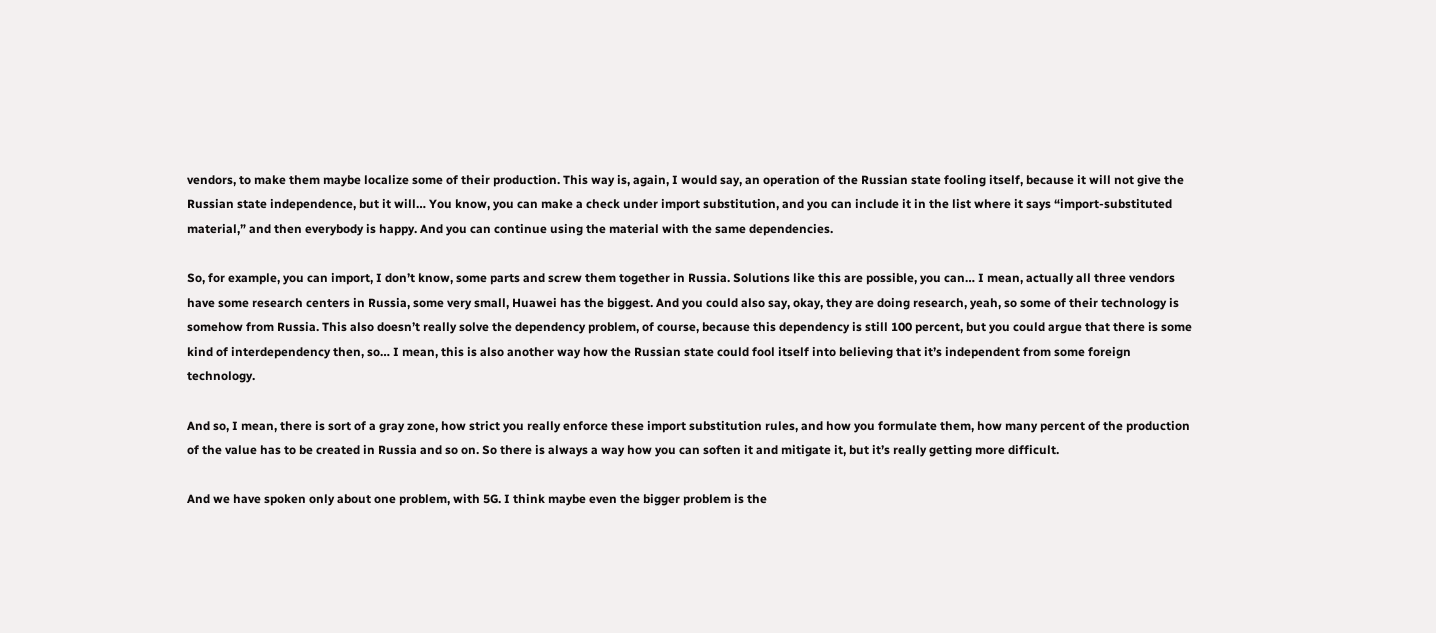vendors, to make them maybe localize some of their production. This way is, again, I would say, an operation of the Russian state fooling itself, because it will not give the Russian state independence, but it will… You know, you can make a check under import substitution, and you can include it in the list where it says “import-substituted material,” and then everybody is happy. And you can continue using the material with the same dependencies.

So, for example, you can import, I don’t know, some parts and screw them together in Russia. Solutions like this are possible, you can… I mean, actually all three vendors have some research centers in Russia, some very small, Huawei has the biggest. And you could also say, okay, they are doing research, yeah, so some of their technology is somehow from Russia. This also doesn’t really solve the dependency problem, of course, because this dependency is still 100 percent, but you could argue that there is some kind of interdependency then, so… I mean, this is also another way how the Russian state could fool itself into believing that it’s independent from some foreign technology.

And so, I mean, there is sort of a gray zone, how strict you really enforce these import substitution rules, and how you formulate them, how many percent of the production of the value has to be created in Russia and so on. So there is always a way how you can soften it and mitigate it, but it’s really getting more difficult.

And we have spoken only about one problem, with 5G. I think maybe even the bigger problem is the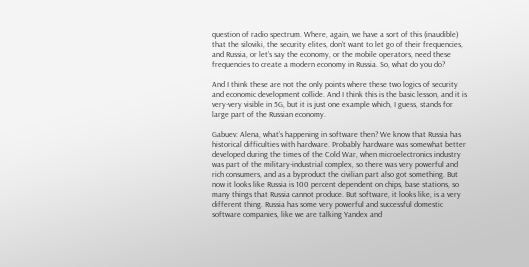question of radio spectrum. Where, again, we have a sort of this (inaudible) that the siloviki, the security elites, don’t want to let go of their frequencies, and Russia, or let’s say the economy, or the mobile operators, need these frequencies to create a modern economy in Russia. So, what do you do?

And I think these are not the only points where these two logics of security and economic development collide. And I think this is the basic lesson, and it is very-very visible in 5G, but it is just one example which, I guess, stands for large part of the Russian economy.

Gabuev: Alena, what’s happening in software then? We know that Russia has historical difficulties with hardware. Probably hardware was somewhat better developed during the times of the Cold War, when microelectronics industry was part of the military-industrial complex, so there was very powerful and rich consumers, and as a byproduct the civilian part also got something. But now it looks like Russia is 100 percent dependent on chips, base stations, so many things that Russia cannot produce. But software, it looks like, is a very different thing. Russia has some very powerful and successful domestic software companies, like we are talking Yandex and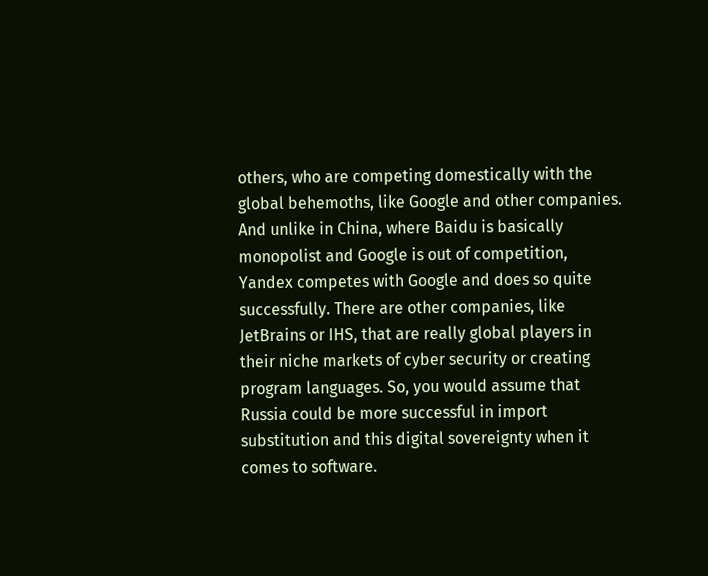others, who are competing domestically with the global behemoths, like Google and other companies. And unlike in China, where Baidu is basically monopolist and Google is out of competition, Yandex competes with Google and does so quite successfully. There are other companies, like JetBrains or IHS, that are really global players in their niche markets of cyber security or creating program languages. So, you would assume that Russia could be more successful in import substitution and this digital sovereignty when it comes to software.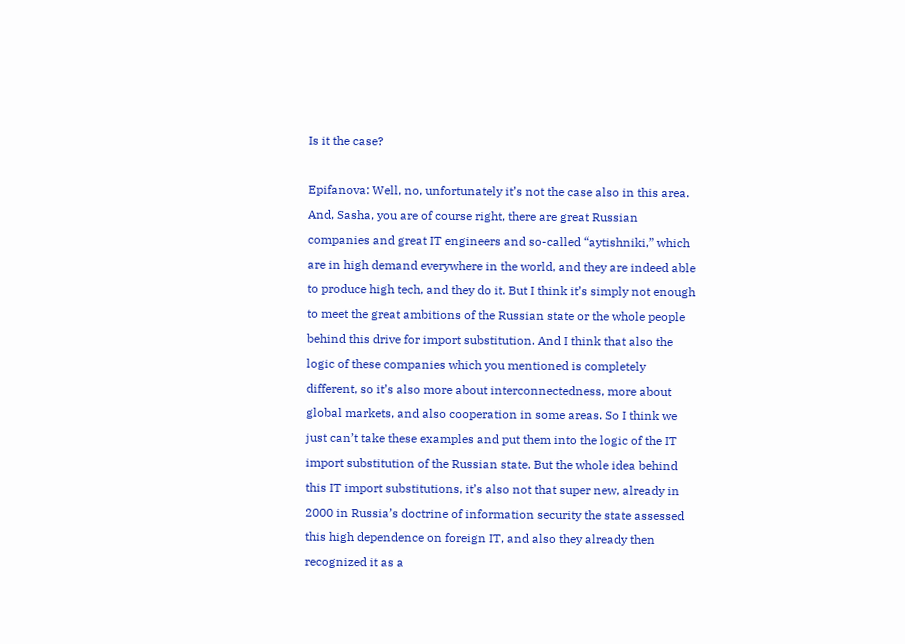Is it the case?

Epifanova: Well, no, unfortunately it’s not the case also in this area. And, Sasha, you are of course right, there are great Russian companies and great IT engineers and so-called “aytishniki,” which are in high demand everywhere in the world, and they are indeed able to produce high tech, and they do it. But I think it’s simply not enough to meet the great ambitions of the Russian state or the whole people behind this drive for import substitution. And I think that also the logic of these companies which you mentioned is completely different, so it’s also more about interconnectedness, more about global markets, and also cooperation in some areas. So I think we just can’t take these examples and put them into the logic of the IT import substitution of the Russian state. But the whole idea behind this IT import substitutions, it’s also not that super new, already in 2000 in Russia’s doctrine of information security the state assessed this high dependence on foreign IT, and also they already then recognized it as a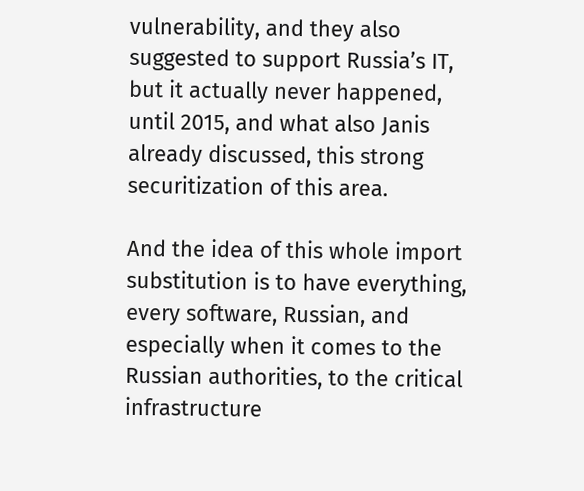vulnerability, and they also suggested to support Russia’s IT, but it actually never happened, until 2015, and what also Janis already discussed, this strong securitization of this area.

And the idea of this whole import substitution is to have everything, every software, Russian, and especially when it comes to the Russian authorities, to the critical infrastructure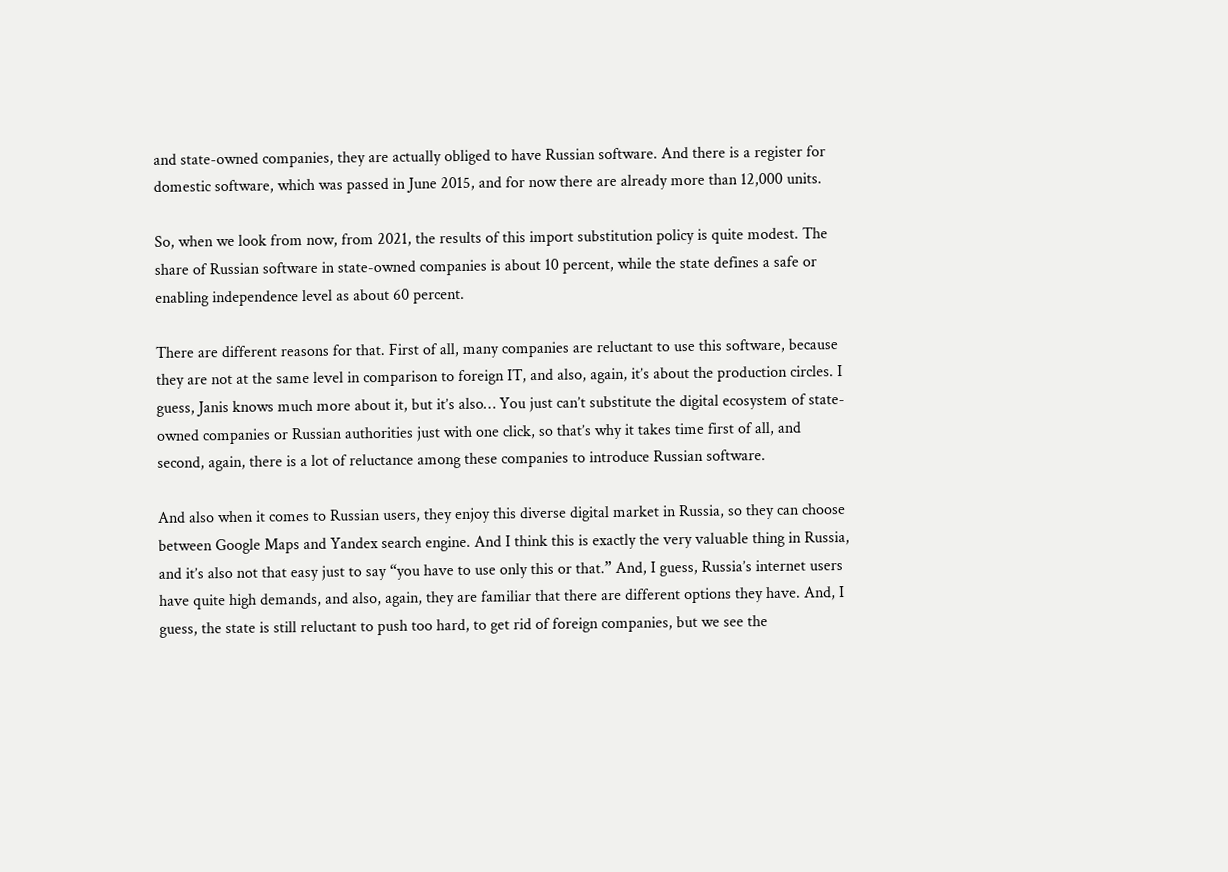and state-owned companies, they are actually obliged to have Russian software. And there is a register for domestic software, which was passed in June 2015, and for now there are already more than 12,000 units.

So, when we look from now, from 2021, the results of this import substitution policy is quite modest. The share of Russian software in state-owned companies is about 10 percent, while the state defines a safe or enabling independence level as about 60 percent.

There are different reasons for that. First of all, many companies are reluctant to use this software, because they are not at the same level in comparison to foreign IT, and also, again, it’s about the production circles. I guess, Janis knows much more about it, but it’s also… You just can’t substitute the digital ecosystem of state-owned companies or Russian authorities just with one click, so that’s why it takes time first of all, and second, again, there is a lot of reluctance among these companies to introduce Russian software.

And also when it comes to Russian users, they enjoy this diverse digital market in Russia, so they can choose between Google Maps and Yandex search engine. And I think this is exactly the very valuable thing in Russia, and it’s also not that easy just to say “you have to use only this or that.” And, I guess, Russia’s internet users have quite high demands, and also, again, they are familiar that there are different options they have. And, I guess, the state is still reluctant to push too hard, to get rid of foreign companies, but we see the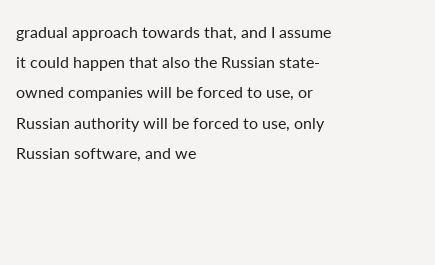gradual approach towards that, and I assume it could happen that also the Russian state-owned companies will be forced to use, or Russian authority will be forced to use, only Russian software, and we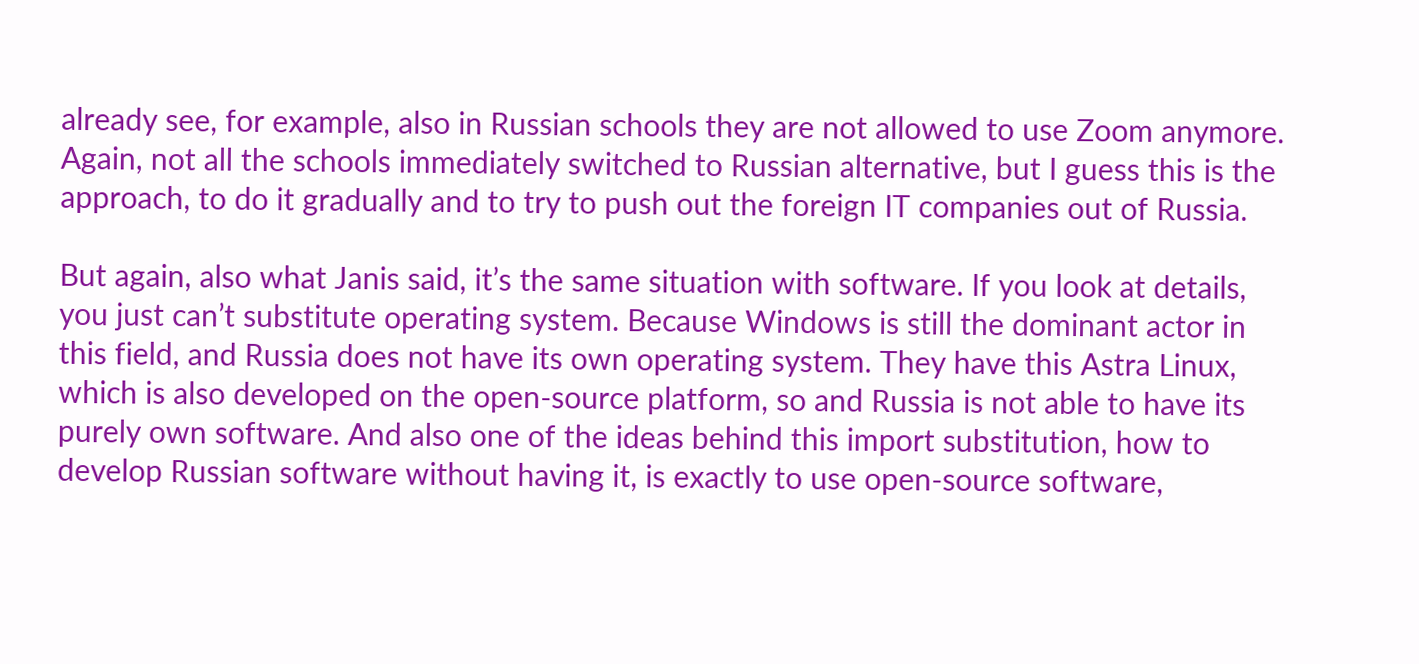already see, for example, also in Russian schools they are not allowed to use Zoom anymore. Again, not all the schools immediately switched to Russian alternative, but I guess this is the approach, to do it gradually and to try to push out the foreign IT companies out of Russia.

But again, also what Janis said, it’s the same situation with software. If you look at details, you just can’t substitute operating system. Because Windows is still the dominant actor in this field, and Russia does not have its own operating system. They have this Astra Linux, which is also developed on the open-source platform, so and Russia is not able to have its purely own software. And also one of the ideas behind this import substitution, how to develop Russian software without having it, is exactly to use open-source software,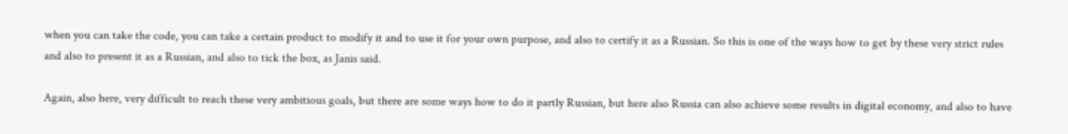when you can take the code, you can take a certain product to modify it and to use it for your own purpose, and also to certify it as a Russian. So this is one of the ways how to get by these very strict rules and also to present it as a Russian, and also to tick the box, as Janis said.

Again, also here, very difficult to reach these very ambitious goals, but there are some ways how to do it partly Russian, but here also Russia can also achieve some results in digital economy, and also to have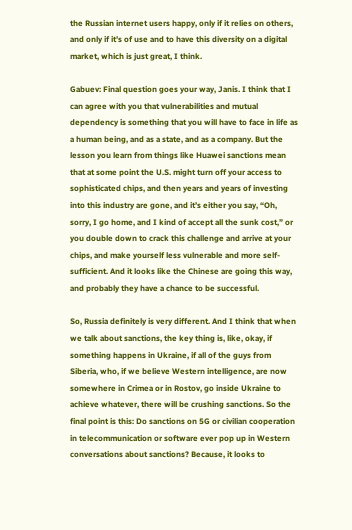the Russian internet users happy, only if it relies on others, and only if it’s of use and to have this diversity on a digital market, which is just great, I think.

Gabuev: Final question goes your way, Janis. I think that I can agree with you that vulnerabilities and mutual dependency is something that you will have to face in life as a human being, and as a state, and as a company. But the lesson you learn from things like Huawei sanctions mean that at some point the U.S. might turn off your access to sophisticated chips, and then years and years of investing into this industry are gone, and it’s either you say, “Oh, sorry, I go home, and I kind of accept all the sunk cost,” or you double down to crack this challenge and arrive at your chips, and make yourself less vulnerable and more self-sufficient. And it looks like the Chinese are going this way, and probably they have a chance to be successful.

So, Russia definitely is very different. And I think that when we talk about sanctions, the key thing is, like, okay, if something happens in Ukraine, if all of the guys from Siberia, who, if we believe Western intelligence, are now somewhere in Crimea or in Rostov, go inside Ukraine to achieve whatever, there will be crushing sanctions. So the final point is this: Do sanctions on 5G or civilian cooperation in telecommunication or software ever pop up in Western conversations about sanctions? Because, it looks to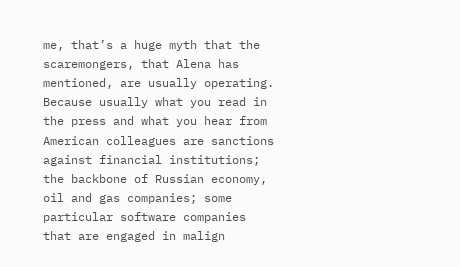me, that’s a huge myth that the scaremongers, that Alena has mentioned, are usually operating. Because usually what you read in the press and what you hear from American colleagues are sanctions against financial institutions; the backbone of Russian economy, oil and gas companies; some particular software companies that are engaged in malign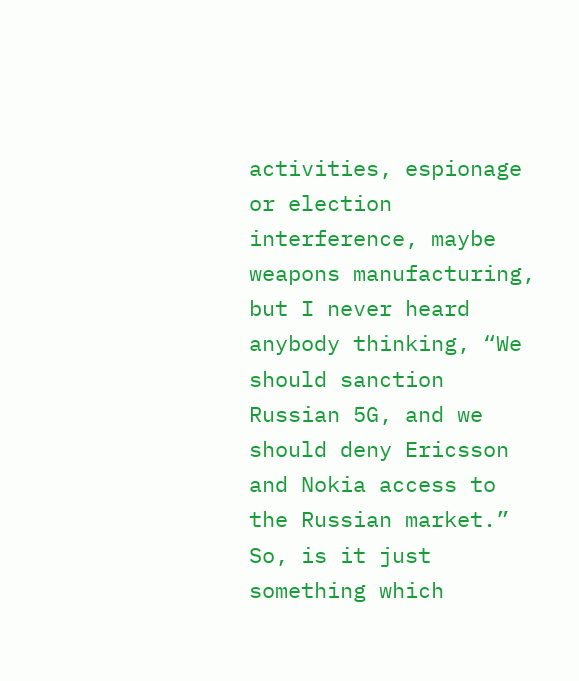activities, espionage or election interference, maybe weapons manufacturing, but I never heard anybody thinking, “We should sanction Russian 5G, and we should deny Ericsson and Nokia access to the Russian market.” So, is it just something which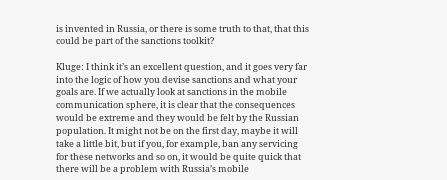is invented in Russia, or there is some truth to that, that this could be part of the sanctions toolkit?

Kluge: I think it’s an excellent question, and it goes very far into the logic of how you devise sanctions and what your goals are. If we actually look at sanctions in the mobile communication sphere, it is clear that the consequences would be extreme and they would be felt by the Russian population. It might not be on the first day, maybe it will take a little bit, but if you, for example, ban any servicing for these networks and so on, it would be quite quick that there will be a problem with Russia’s mobile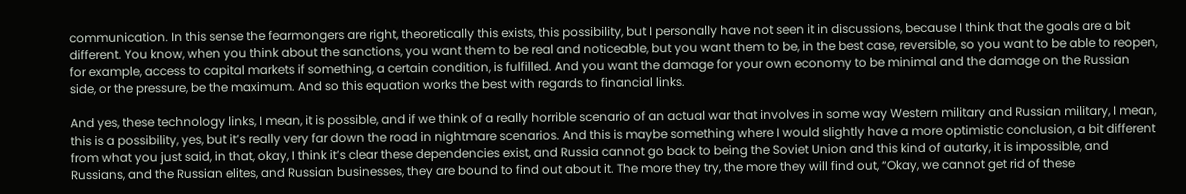communication. In this sense the fearmongers are right, theoretically this exists, this possibility, but I personally have not seen it in discussions, because I think that the goals are a bit different. You know, when you think about the sanctions, you want them to be real and noticeable, but you want them to be, in the best case, reversible, so you want to be able to reopen, for example, access to capital markets if something, a certain condition, is fulfilled. And you want the damage for your own economy to be minimal and the damage on the Russian side, or the pressure, be the maximum. And so this equation works the best with regards to financial links.

And yes, these technology links, I mean, it is possible, and if we think of a really horrible scenario of an actual war that involves in some way Western military and Russian military, I mean, this is a possibility, yes, but it’s really very far down the road in nightmare scenarios. And this is maybe something where I would slightly have a more optimistic conclusion, a bit different from what you just said, in that, okay, I think it’s clear these dependencies exist, and Russia cannot go back to being the Soviet Union and this kind of autarky, it is impossible, and Russians, and the Russian elites, and Russian businesses, they are bound to find out about it. The more they try, the more they will find out, “Okay, we cannot get rid of these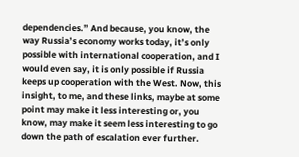dependencies.” And because, you know, the way Russia’s economy works today, it’s only possible with international cooperation, and I would even say, it is only possible if Russia keeps up cooperation with the West. Now, this insight, to me, and these links, maybe at some point may make it less interesting or, you know, may make it seem less interesting to go down the path of escalation ever further.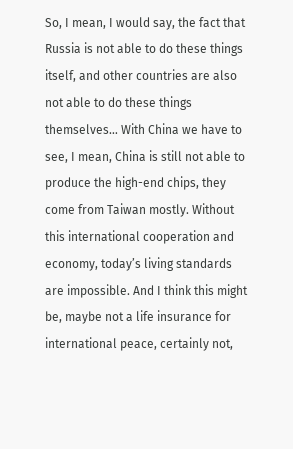So, I mean, I would say, the fact that Russia is not able to do these things itself, and other countries are also not able to do these things themselves… With China we have to see, I mean, China is still not able to produce the high-end chips, they come from Taiwan mostly. Without this international cooperation and economy, today’s living standards are impossible. And I think this might be, maybe not a life insurance for international peace, certainly not,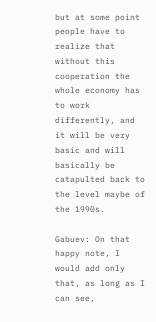but at some point people have to realize that without this cooperation the whole economy has to work differently, and it will be very basic and will basically be catapulted back to the level maybe of the 1990s.

Gabuev: On that happy note, I would add only that, as long as I can see,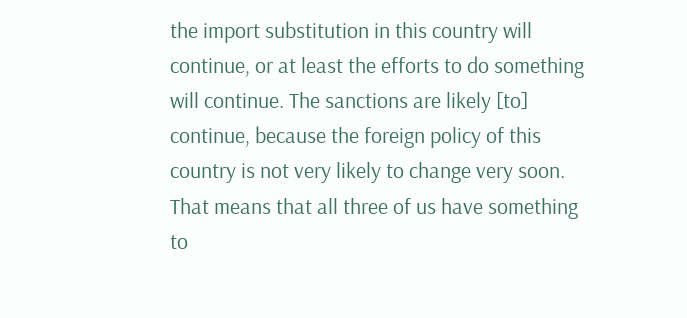the import substitution in this country will continue, or at least the efforts to do something will continue. The sanctions are likely [to] continue, because the foreign policy of this country is not very likely to change very soon. That means that all three of us have something to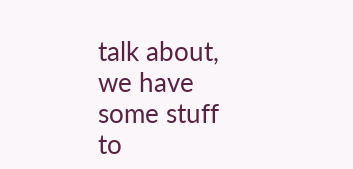talk about, we have some stuff to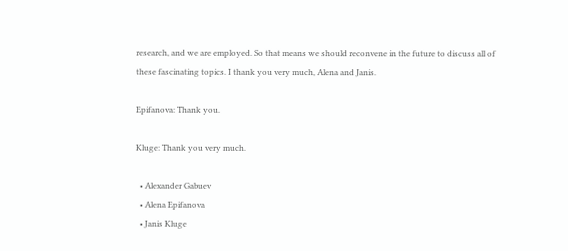research, and we are employed. So that means we should reconvene in the future to discuss all of these fascinating topics. I thank you very much, Alena and Janis.

Epifanova: Thank you.

Kluge: Thank you very much.

  • Alexander Gabuev
  • Alena Epifanova
  • Janis Kluge